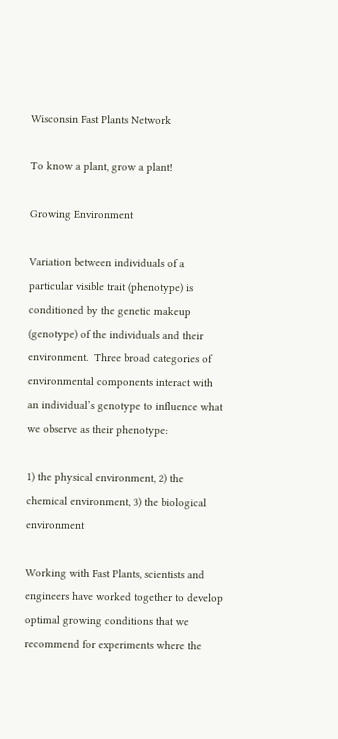Wisconsin Fast Plants Network

To know a plant, grow a plant!

Growing Environment

Variation between individuals of a particular visible trait (phenotype) is conditioned by the genetic makeup (genotype) of the individuals and their environment.  Three broad categories of environmental components interact with an individual’s genotype to influence what we observe as their phenotype:

1) the physical environment, 2) the chemical environment, 3) the biological environment

Working with Fast Plants, scientists and engineers have worked together to develop optimal growing conditions that we recommend for experiments where the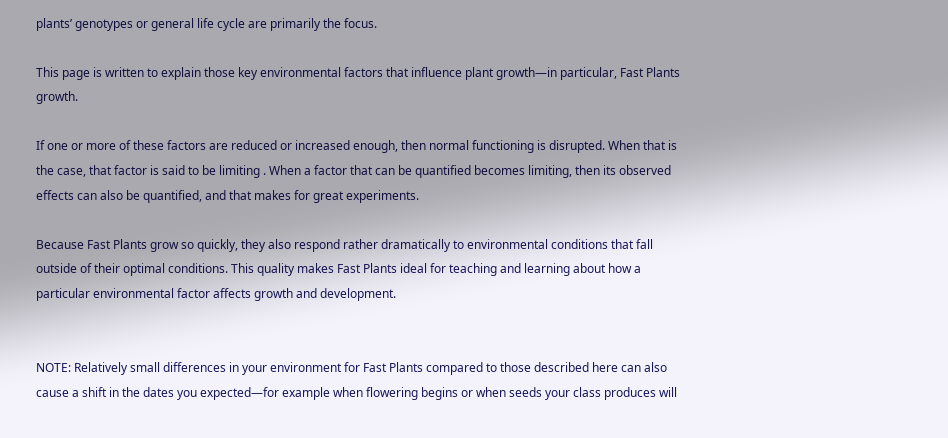plants’ genotypes or general life cycle are primarily the focus.

This page is written to explain those key environmental factors that influence plant growth—in particular, Fast Plants growth.

If one or more of these factors are reduced or increased enough, then normal functioning is disrupted. When that is the case, that factor is said to be limiting . When a factor that can be quantified becomes limiting, then its observed effects can also be quantified, and that makes for great experiments.

Because Fast Plants grow so quickly, they also respond rather dramatically to environmental conditions that fall outside of their optimal conditions. This quality makes Fast Plants ideal for teaching and learning about how a particular environmental factor affects growth and development.


NOTE: Relatively small differences in your environment for Fast Plants compared to those described here can also cause a shift in the dates you expected—for example when flowering begins or when seeds your class produces will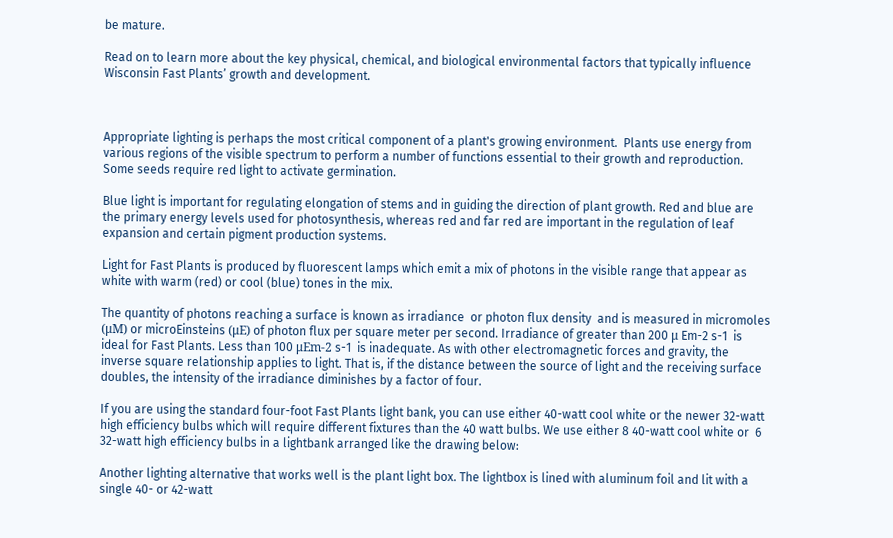be mature.

Read on to learn more about the key physical, chemical, and biological environmental factors that typically influence Wisconsin Fast Plants’ growth and development.



Appropriate lighting is perhaps the most critical component of a plant's growing environment.  Plants use energy from various regions of the visible spectrum to perform a number of functions essential to their growth and reproduction. Some seeds require red light to activate germination.

Blue light is important for regulating elongation of stems and in guiding the direction of plant growth. Red and blue are the primary energy levels used for photosynthesis, whereas red and far red are important in the regulation of leaf expansion and certain pigment production systems.

Light for Fast Plants is produced by fluorescent lamps which emit a mix of photons in the visible range that appear as white with warm (red) or cool (blue) tones in the mix.

The quantity of photons reaching a surface is known as irradiance  or photon flux density  and is measured in micromoles (μM) or microEinsteins (μE) of photon flux per square meter per second. Irradiance of greater than 200 μ Em-2 s-1  is ideal for Fast Plants. Less than 100 μEm-2 s-1  is inadequate. As with other electromagnetic forces and gravity, the inverse square relationship applies to light. That is, if the distance between the source of light and the receiving surface doubles, the intensity of the irradiance diminishes by a factor of four.

If you are using the standard four-foot Fast Plants light bank, you can use either 40-watt cool white or the newer 32-watt high efficiency bulbs which will require different fixtures than the 40 watt bulbs. We use either 8 40-watt cool white or  6 32-watt high efficiency bulbs in a lightbank arranged like the drawing below:

Another lighting alternative that works well is the plant light box. The lightbox is lined with aluminum foil and lit with a single 40- or 42-watt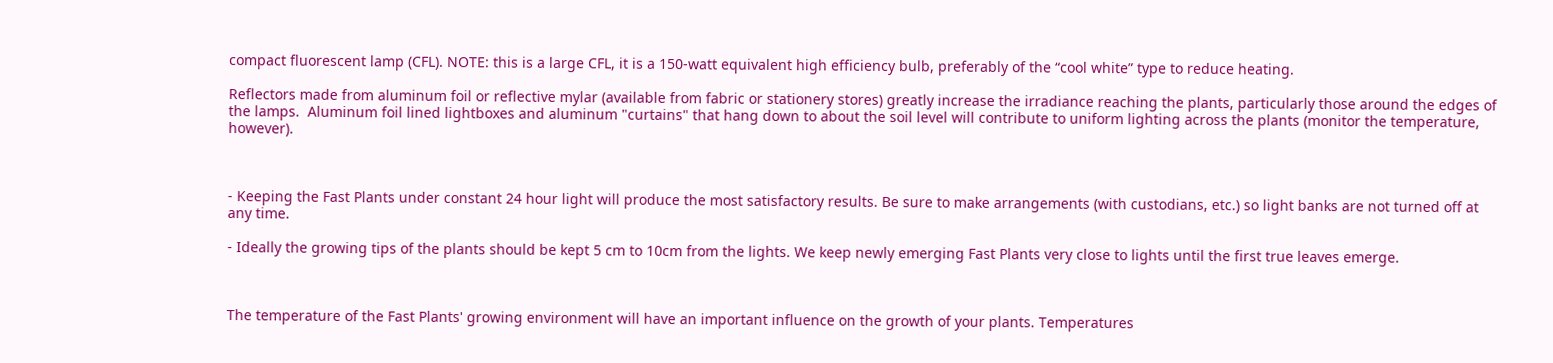compact fluorescent lamp (CFL). NOTE: this is a large CFL, it is a 150-watt equivalent high efficiency bulb, preferably of the “cool white” type to reduce heating.

Reflectors made from aluminum foil or reflective mylar (available from fabric or stationery stores) greatly increase the irradiance reaching the plants, particularly those around the edges of the lamps.  Aluminum foil lined lightboxes and aluminum "curtains" that hang down to about the soil level will contribute to uniform lighting across the plants (monitor the temperature, however).



- Keeping the Fast Plants under constant 24 hour light will produce the most satisfactory results. Be sure to make arrangements (with custodians, etc.) so light banks are not turned off at any time.

- Ideally the growing tips of the plants should be kept 5 cm to 10cm from the lights. We keep newly emerging Fast Plants very close to lights until the first true leaves emerge.



The temperature of the Fast Plants' growing environment will have an important influence on the growth of your plants. Temperatures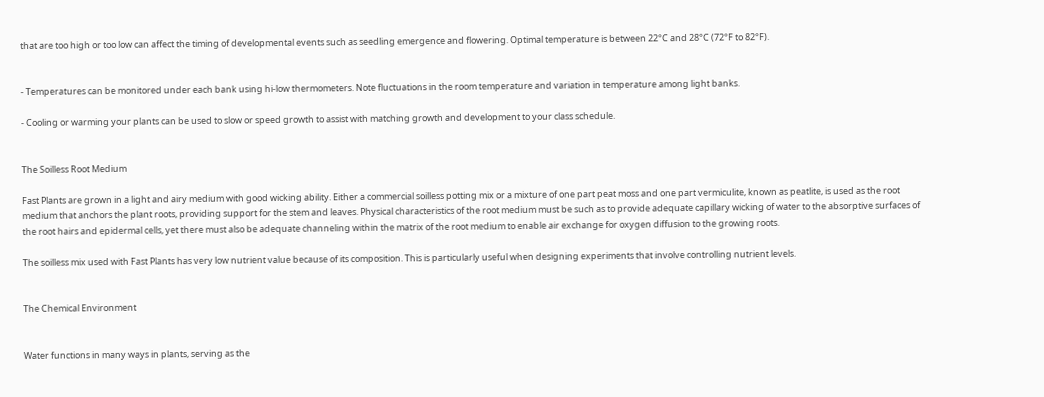that are too high or too low can affect the timing of developmental events such as seedling emergence and flowering. Optimal temperature is between 22°C and 28°C (72°F to 82°F).


- Temperatures can be monitored under each bank using hi-low thermometers. Note fluctuations in the room temperature and variation in temperature among light banks.

- Cooling or warming your plants can be used to slow or speed growth to assist with matching growth and development to your class schedule.


The Soilless Root Medium

Fast Plants are grown in a light and airy medium with good wicking ability. Either a commercial soilless potting mix or a mixture of one part peat moss and one part vermiculite, known as peatlite, is used as the root medium that anchors the plant roots, providing support for the stem and leaves. Physical characteristics of the root medium must be such as to provide adequate capillary wicking of water to the absorptive surfaces of the root hairs and epidermal cells, yet there must also be adequate channeling within the matrix of the root medium to enable air exchange for oxygen diffusion to the growing roots.

The soilless mix used with Fast Plants has very low nutrient value because of its composition. This is particularly useful when designing experiments that involve controlling nutrient levels.


The Chemical Environment


Water functions in many ways in plants, serving as the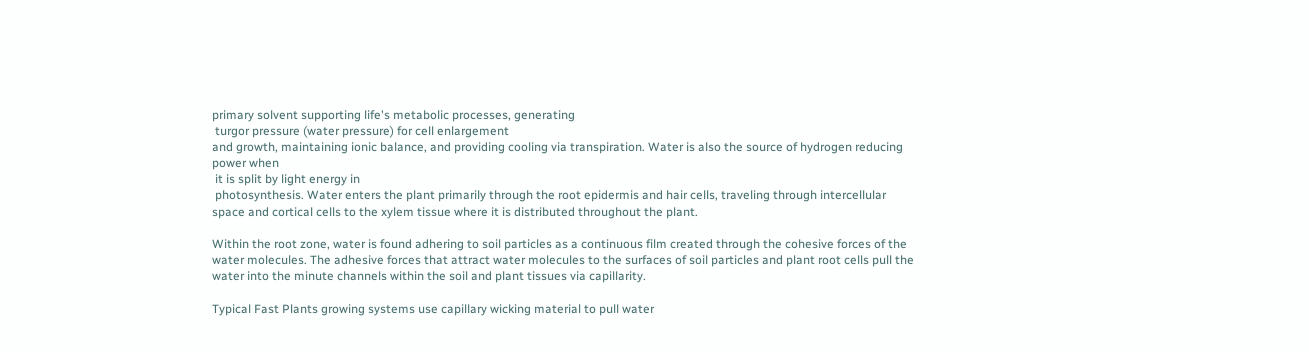primary solvent supporting life's metabolic processes, generating
 turgor pressure (water pressure) for cell enlargement
and growth, maintaining ionic balance, and providing cooling via transpiration. Water is also the source of hydrogen reducing power when
 it is split by light energy in
 photosynthesis. Water enters the plant primarily through the root epidermis and hair cells, traveling through intercellular space and cortical cells to the xylem tissue where it is distributed throughout the plant.

Within the root zone, water is found adhering to soil particles as a continuous film created through the cohesive forces of the water molecules. The adhesive forces that attract water molecules to the surfaces of soil particles and plant root cells pull the water into the minute channels within the soil and plant tissues via capillarity.

Typical Fast Plants growing systems use capillary wicking material to pull water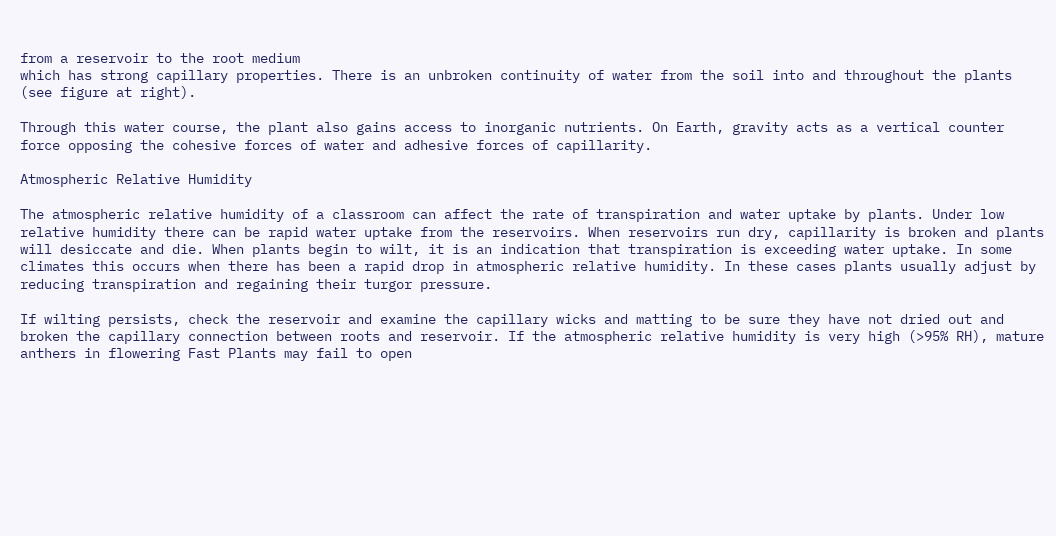from a reservoir to the root medium
which has strong capillary properties. There is an unbroken continuity of water from the soil into and throughout the plants (see figure at right).

Through this water course, the plant also gains access to inorganic nutrients. On Earth, gravity acts as a vertical counter force opposing the cohesive forces of water and adhesive forces of capillarity.

Atmospheric Relative Humidity

The atmospheric relative humidity of a classroom can affect the rate of transpiration and water uptake by plants. Under low relative humidity there can be rapid water uptake from the reservoirs. When reservoirs run dry, capillarity is broken and plants will desiccate and die. When plants begin to wilt, it is an indication that transpiration is exceeding water uptake. In some climates this occurs when there has been a rapid drop in atmospheric relative humidity. In these cases plants usually adjust by reducing transpiration and regaining their turgor pressure.

If wilting persists, check the reservoir and examine the capillary wicks and matting to be sure they have not dried out and broken the capillary connection between roots and reservoir. If the atmospheric relative humidity is very high (>95% RH), mature anthers in flowering Fast Plants may fail to open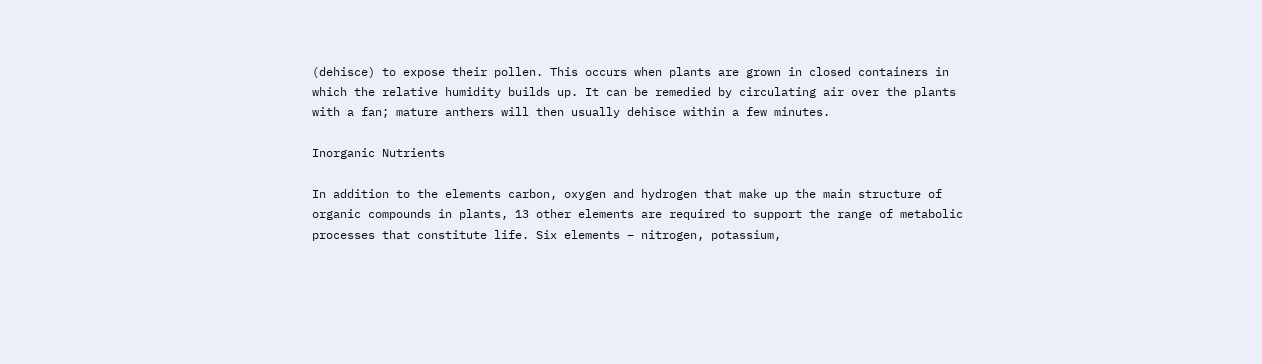(dehisce) to expose their pollen. This occurs when plants are grown in closed containers in which the relative humidity builds up. It can be remedied by circulating air over the plants with a fan; mature anthers will then usually dehisce within a few minutes.

Inorganic Nutrients

In addition to the elements carbon, oxygen and hydrogen that make up the main structure of organic compounds in plants, 13 other elements are required to support the range of metabolic processes that constitute life. Six elements – nitrogen, potassium,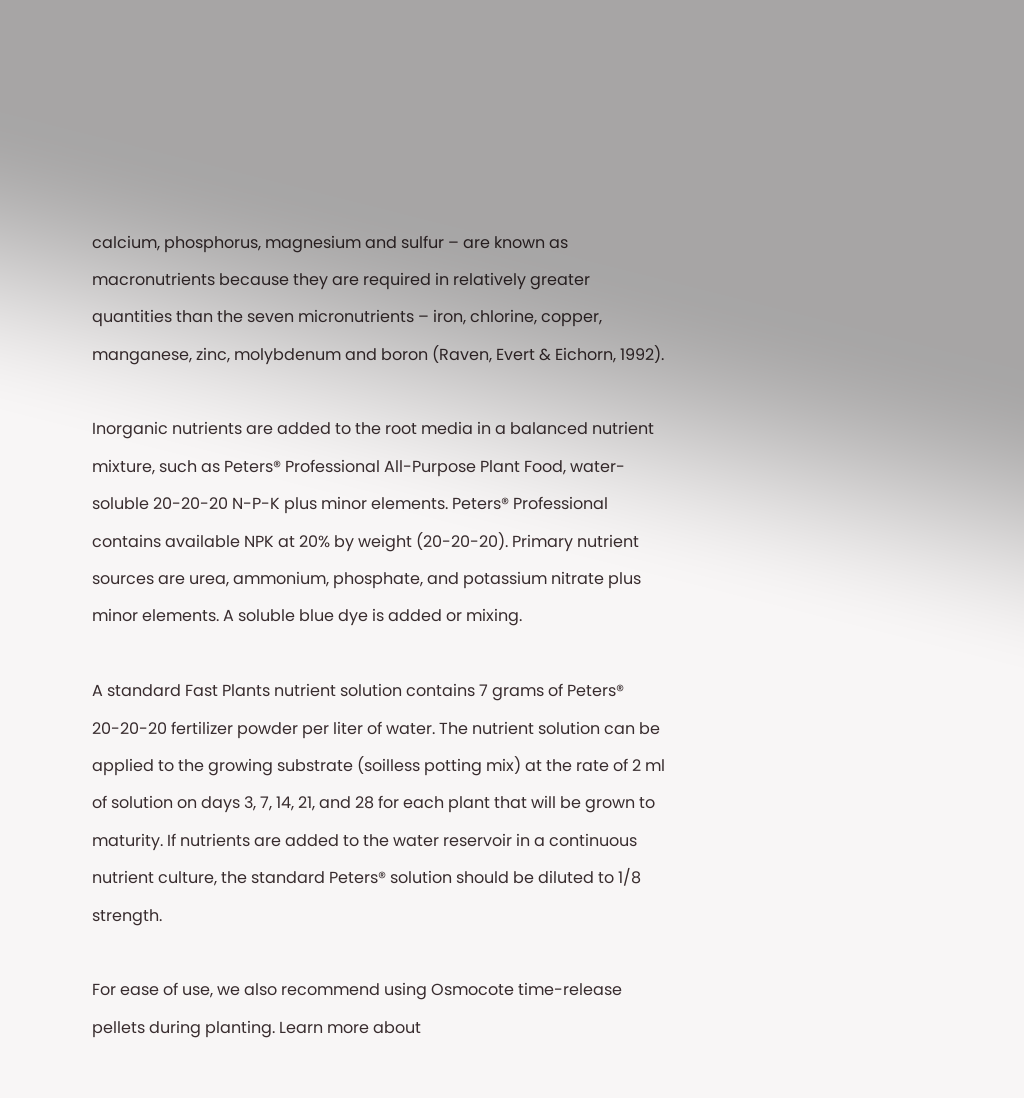calcium, phosphorus, magnesium and sulfur – are known as macronutrients because they are required in relatively greater quantities than the seven micronutrients – iron, chlorine, copper, manganese, zinc, molybdenum and boron (Raven, Evert & Eichorn, 1992).

Inorganic nutrients are added to the root media in a balanced nutrient mixture, such as Peters® Professional All-Purpose Plant Food, water-soluble 20-20-20 N-P-K plus minor elements. Peters® Professional contains available NPK at 20% by weight (20-20-20). Primary nutrient sources are urea, ammonium, phosphate, and potassium nitrate plus minor elements. A soluble blue dye is added or mixing.

A standard Fast Plants nutrient solution contains 7 grams of Peters® 20-20-20 fertilizer powder per liter of water. The nutrient solution can be applied to the growing substrate (soilless potting mix) at the rate of 2 ml of solution on days 3, 7, 14, 21, and 28 for each plant that will be grown to maturity. If nutrients are added to the water reservoir in a continuous nutrient culture, the standard Peters® solution should be diluted to 1/8 strength.

For ease of use, we also recommend using Osmocote time-release pellets during planting. Learn more about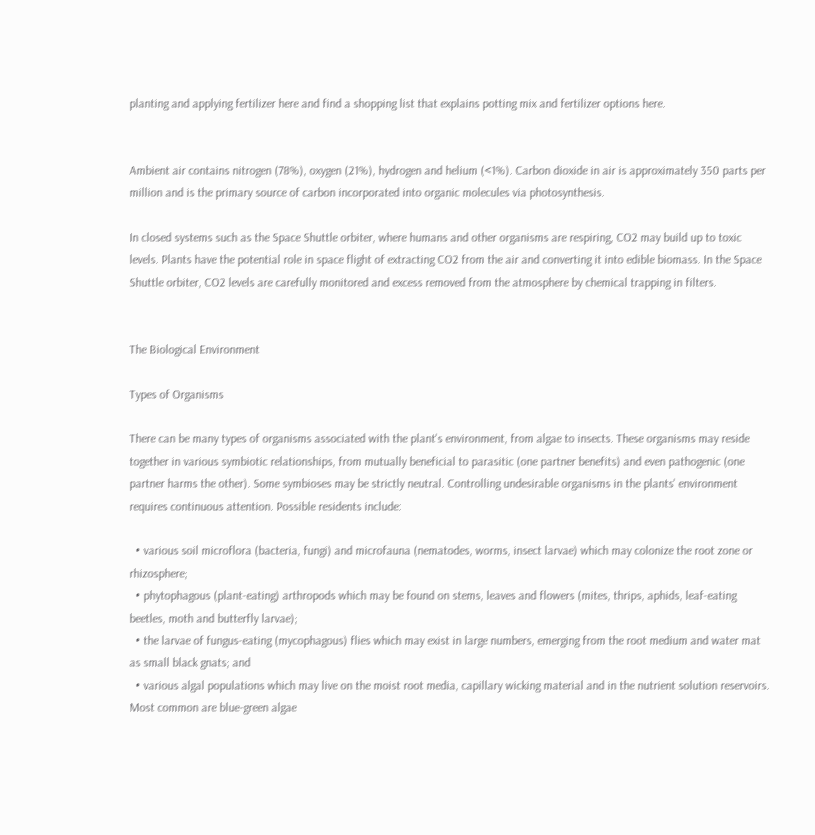planting and applying fertilizer here and find a shopping list that explains potting mix and fertilizer options here.


Ambient air contains nitrogen (78%), oxygen (21%), hydrogen and helium (<1%). Carbon dioxide in air is approximately 350 parts per million and is the primary source of carbon incorporated into organic molecules via photosynthesis.

In closed systems such as the Space Shuttle orbiter, where humans and other organisms are respiring, CO2 may build up to toxic levels. Plants have the potential role in space flight of extracting CO2 from the air and converting it into edible biomass. In the Space Shuttle orbiter, CO2 levels are carefully monitored and excess removed from the atmosphere by chemical trapping in filters.


The Biological Environment

Types of Organisms

There can be many types of organisms associated with the plant's environment, from algae to insects. These organisms may reside together in various symbiotic relationships, from mutually beneficial to parasitic (one partner benefits) and even pathogenic (one partner harms the other). Some symbioses may be strictly neutral. Controlling undesirable organisms in the plants' environment requires continuous attention. Possible residents include:

  • various soil microflora (bacteria, fungi) and microfauna (nematodes, worms, insect larvae) which may colonize the root zone or rhizosphere;
  • phytophagous (plant-eating) arthropods which may be found on stems, leaves and flowers (mites, thrips, aphids, leaf-eating beetles, moth and butterfly larvae);
  • the larvae of fungus-eating (mycophagous) flies which may exist in large numbers, emerging from the root medium and water mat as small black gnats; and
  • various algal populations which may live on the moist root media, capillary wicking material and in the nutrient solution reservoirs. Most common are blue-green algae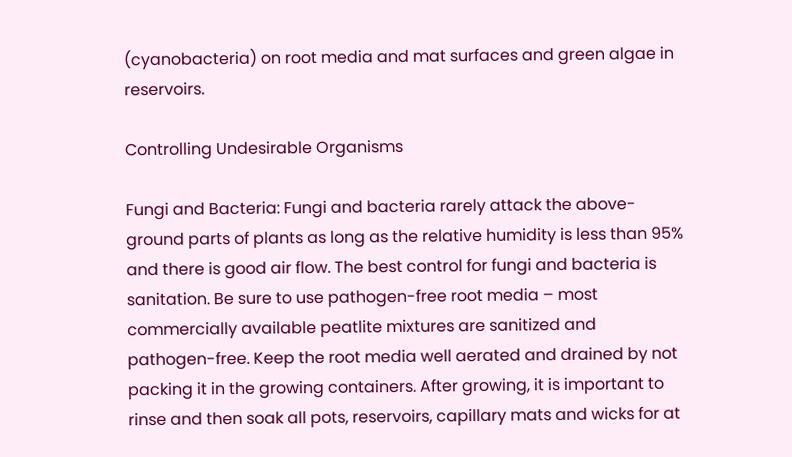(cyanobacteria) on root media and mat surfaces and green algae in reservoirs.

Controlling Undesirable Organisms

Fungi and Bacteria: Fungi and bacteria rarely attack the above-ground parts of plants as long as the relative humidity is less than 95% and there is good air flow. The best control for fungi and bacteria is sanitation. Be sure to use pathogen-free root media – most commercially available peatlite mixtures are sanitized and pathogen-free. Keep the root media well aerated and drained by not packing it in the growing containers. After growing, it is important to rinse and then soak all pots, reservoirs, capillary mats and wicks for at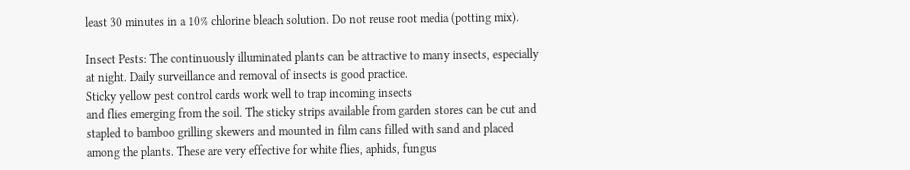least 30 minutes in a 10% chlorine bleach solution. Do not reuse root media (potting mix).

Insect Pests: The continuously illuminated plants can be attractive to many insects, especially at night. Daily surveillance and removal of insects is good practice.
Sticky yellow pest control cards work well to trap incoming insects
and flies emerging from the soil. The sticky strips available from garden stores can be cut and stapled to bamboo grilling skewers and mounted in film cans filled with sand and placed among the plants. These are very effective for white flies, aphids, fungus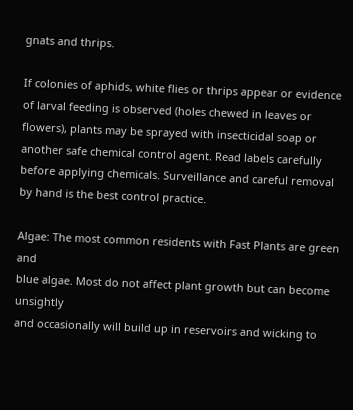gnats and thrips.

If colonies of aphids, white flies or thrips appear or evidence of larval feeding is observed (holes chewed in leaves or flowers), plants may be sprayed with insecticidal soap or another safe chemical control agent. Read labels carefully before applying chemicals. Surveillance and careful removal by hand is the best control practice.

Algae: The most common residents with Fast Plants are green and
blue algae. Most do not affect plant growth but can become unsightly
and occasionally will build up in reservoirs and wicking to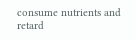consume nutrients and retard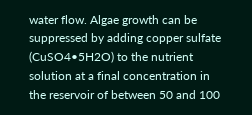water flow. Algae growth can be suppressed by adding copper sulfate (CuSO4•5H2O) to the nutrient solution at a final concentration in the reservoir of between 50 and 100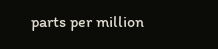parts per million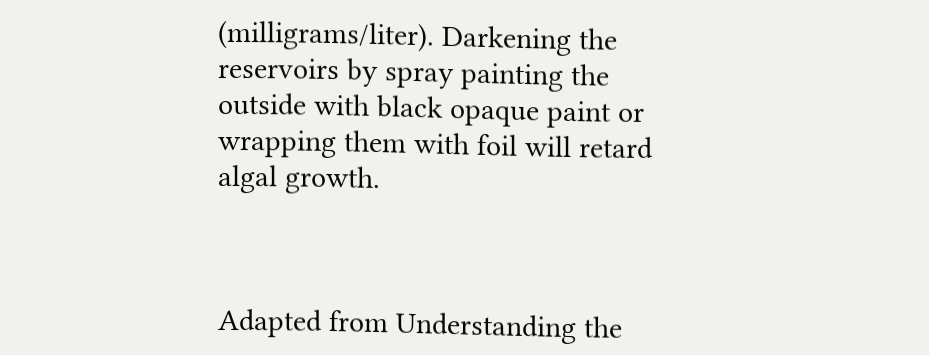(milligrams/liter). Darkening the reservoirs by spray painting the
outside with black opaque paint or wrapping them with foil will retard algal growth.



Adapted from Understanding the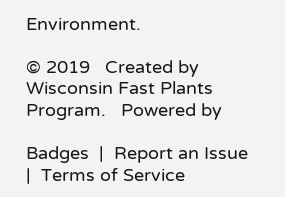Environment.

© 2019   Created by Wisconsin Fast Plants Program.   Powered by

Badges  |  Report an Issue  |  Terms of Service